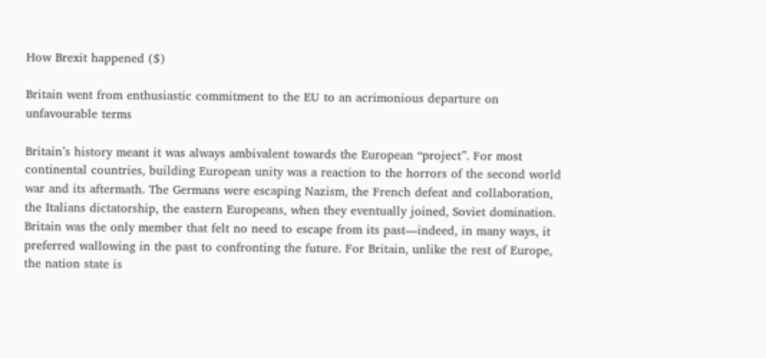How Brexit happened ($)

Britain went from enthusiastic commitment to the EU to an acrimonious departure on unfavourable terms

Britain’s history meant it was always ambivalent towards the European “project”. For most continental countries, building European unity was a reaction to the horrors of the second world war and its aftermath. The Germans were escaping Nazism, the French defeat and collaboration, the Italians dictatorship, the eastern Europeans, when they eventually joined, Soviet domination. Britain was the only member that felt no need to escape from its past—indeed, in many ways, it preferred wallowing in the past to confronting the future. For Britain, unlike the rest of Europe, the nation state is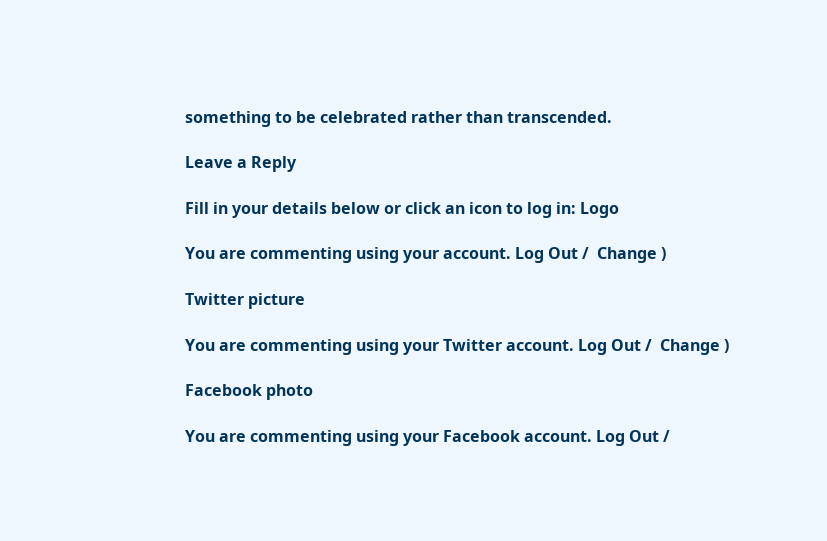something to be celebrated rather than transcended.

Leave a Reply

Fill in your details below or click an icon to log in: Logo

You are commenting using your account. Log Out /  Change )

Twitter picture

You are commenting using your Twitter account. Log Out /  Change )

Facebook photo

You are commenting using your Facebook account. Log Out /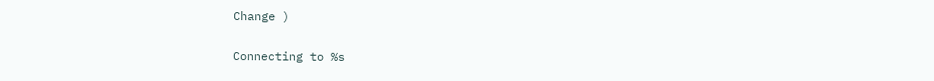Change )

Connecting to %s